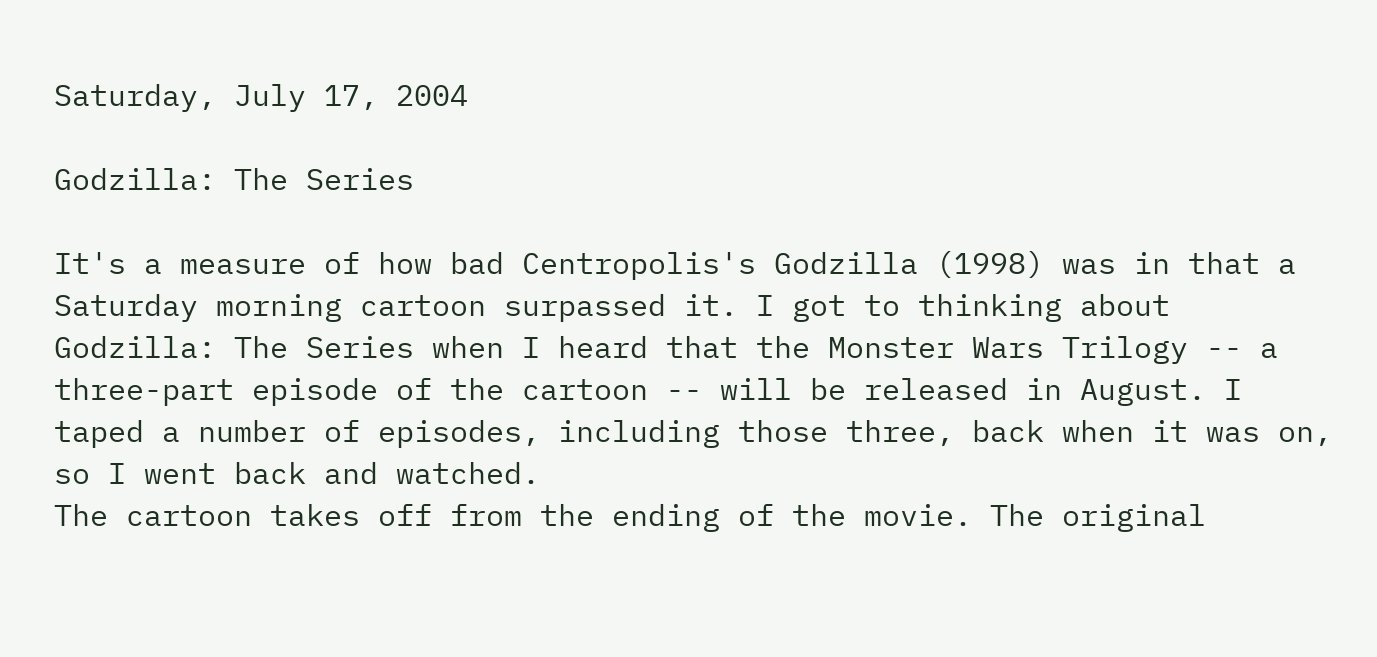Saturday, July 17, 2004

Godzilla: The Series

It's a measure of how bad Centropolis's Godzilla (1998) was in that a Saturday morning cartoon surpassed it. I got to thinking about Godzilla: The Series when I heard that the Monster Wars Trilogy -- a three-part episode of the cartoon -- will be released in August. I taped a number of episodes, including those three, back when it was on, so I went back and watched.
The cartoon takes off from the ending of the movie. The original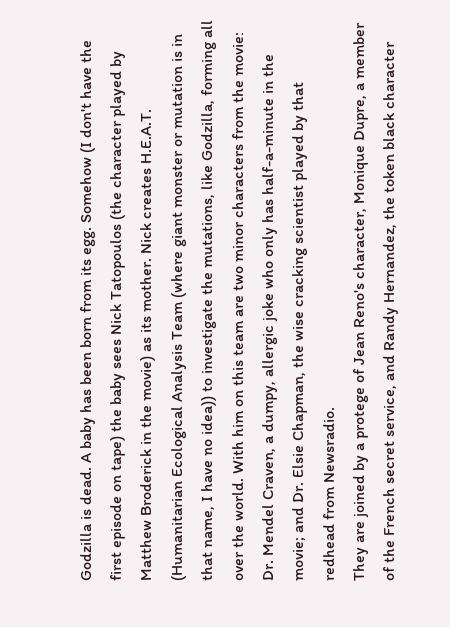Godzilla is dead. A baby has been born from its egg. Somehow (I don't have the first episode on tape) the baby sees Nick Tatopoulos (the character played by Matthew Broderick in the movie) as its mother. Nick creates H.E.A.T. (Humanitarian Ecological Analysis Team (where giant monster or mutation is in that name, I have no idea)) to investigate the mutations, like Godzilla, forming all over the world. With him on this team are two minor characters from the movie: Dr. Mendel Craven, a dumpy, allergic joke who only has half-a-minute in the movie; and Dr. Elsie Chapman, the wise cracking scientist played by that
redhead from Newsradio.
They are joined by a protege of Jean Reno's character, Monique Dupre, a member of the French secret service, and Randy Hernandez, the token black character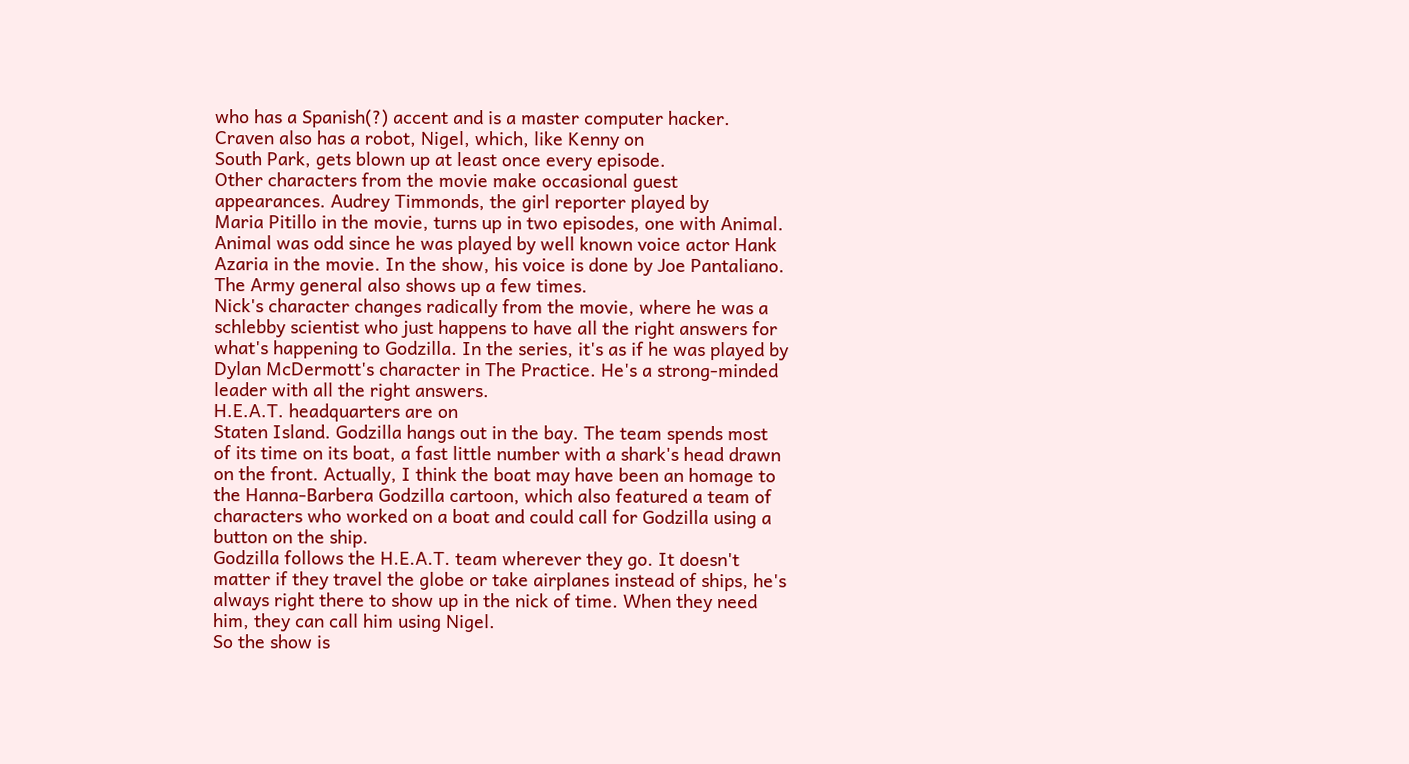who has a Spanish(?) accent and is a master computer hacker. Craven also has a robot, Nigel, which, like Kenny on
South Park, gets blown up at least once every episode.
Other characters from the movie make occasional guest appearances. Audrey Timmonds, the girl reporter played by
Maria Pitillo in the movie, turns up in two episodes, one with Animal. Animal was odd since he was played by well known voice actor Hank Azaria in the movie. In the show, his voice is done by Joe Pantaliano. The Army general also shows up a few times.
Nick's character changes radically from the movie, where he was a schlebby scientist who just happens to have all the right answers for what's happening to Godzilla. In the series, it's as if he was played by
Dylan McDermott's character in The Practice. He's a strong-minded leader with all the right answers.
H.E.A.T. headquarters are on
Staten Island. Godzilla hangs out in the bay. The team spends most of its time on its boat, a fast little number with a shark's head drawn on the front. Actually, I think the boat may have been an homage to the Hanna-Barbera Godzilla cartoon, which also featured a team of characters who worked on a boat and could call for Godzilla using a button on the ship.
Godzilla follows the H.E.A.T. team wherever they go. It doesn't matter if they travel the globe or take airplanes instead of ships, he's always right there to show up in the nick of time. When they need him, they can call him using Nigel.
So the show is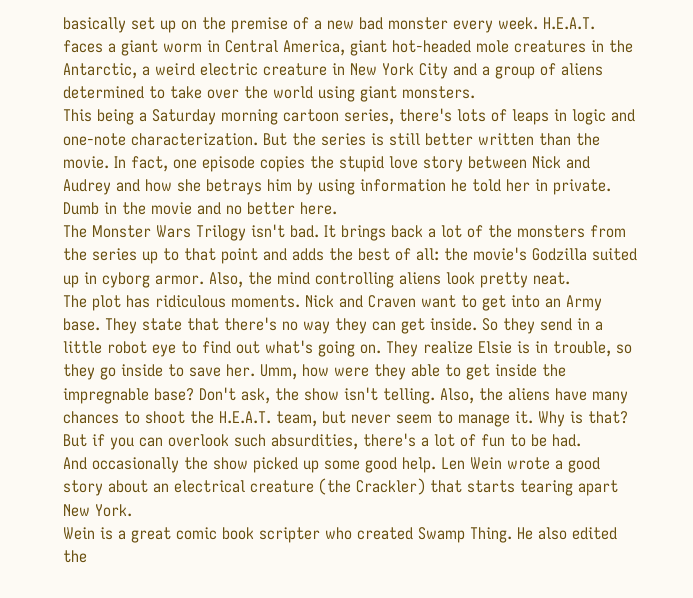basically set up on the premise of a new bad monster every week. H.E.A.T. faces a giant worm in Central America, giant hot-headed mole creatures in the Antarctic, a weird electric creature in New York City and a group of aliens determined to take over the world using giant monsters.
This being a Saturday morning cartoon series, there's lots of leaps in logic and one-note characterization. But the series is still better written than the movie. In fact, one episode copies the stupid love story between Nick and Audrey and how she betrays him by using information he told her in private. Dumb in the movie and no better here.
The Monster Wars Trilogy isn't bad. It brings back a lot of the monsters from the series up to that point and adds the best of all: the movie's Godzilla suited up in cyborg armor. Also, the mind controlling aliens look pretty neat.
The plot has ridiculous moments. Nick and Craven want to get into an Army base. They state that there's no way they can get inside. So they send in a little robot eye to find out what's going on. They realize Elsie is in trouble, so they go inside to save her. Umm, how were they able to get inside the impregnable base? Don't ask, the show isn't telling. Also, the aliens have many chances to shoot the H.E.A.T. team, but never seem to manage it. Why is that? But if you can overlook such absurdities, there's a lot of fun to be had.
And occasionally the show picked up some good help. Len Wein wrote a good story about an electrical creature (the Crackler) that starts tearing apart New York.
Wein is a great comic book scripter who created Swamp Thing. He also edited the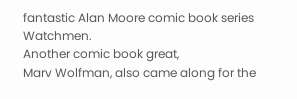fantastic Alan Moore comic book series Watchmen.
Another comic book great,
Marv Wolfman, also came along for the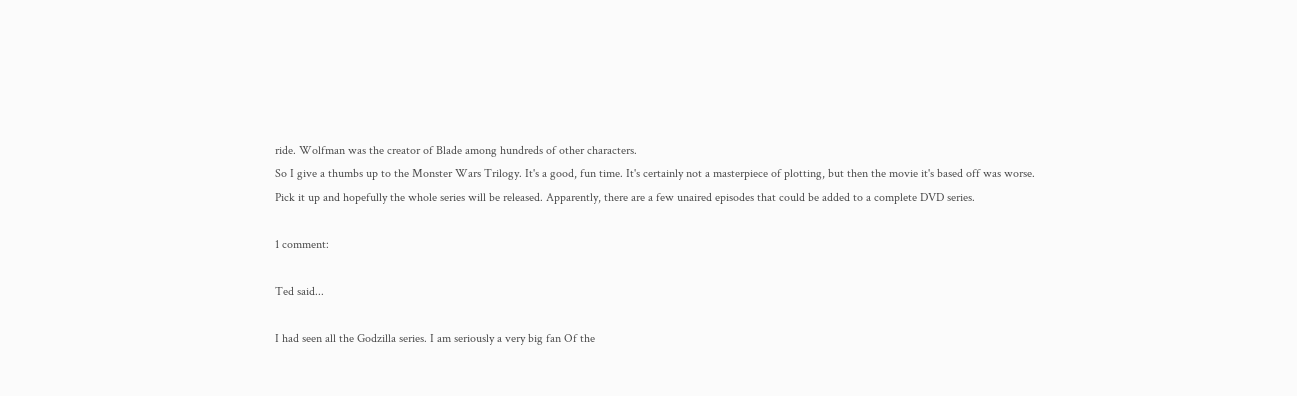ride. Wolfman was the creator of Blade among hundreds of other characters.
So I give a thumbs up to the Monster Wars Trilogy. It's a good, fun time. It's certainly not a masterpiece of plotting, but then the movie it's based off was worse.
Pick it up and hopefully the whole series will be released. Apparently, there are a few unaired episodes that could be added to a complete DVD series.

1 comment:

Ted said...

I had seen all the Godzilla series. I am seriously a very big fan Of the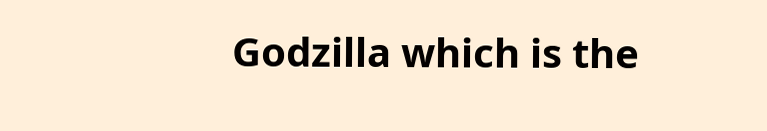Godzilla which is the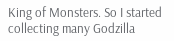King of Monsters. So I started collecting many Godzilla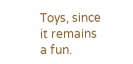Toys, since it remains a fun.